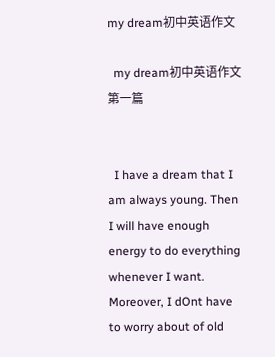my dream初中英语作文

  my dream初中英语作文 第一篇


  I have a dream that I am always young. Then I will have enough energy to do everything whenever I want. Moreover, I dOnt have to worry about of old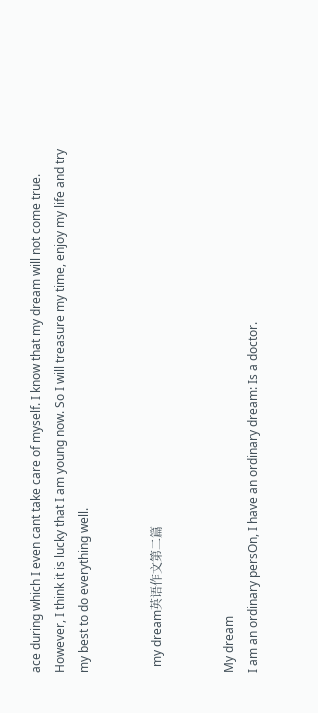ace during which I even cant take care of myself. I know that my dream will not come true. However, I think it is lucky that I am young now. So I will treasure my time, enjoy my life and try my best to do everything well.


  my dream英语作文第二篇


My dream
I am an ordinary persOn, I have an ordinary dream: Is a doctor.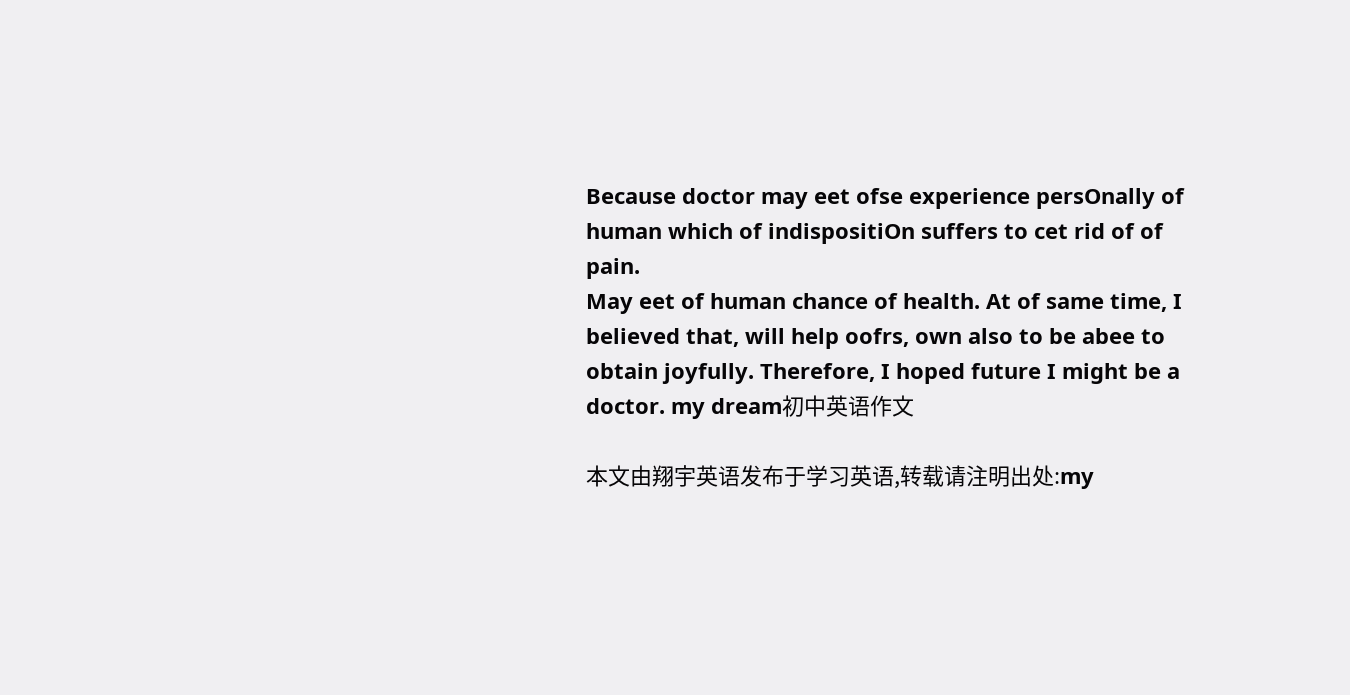Because doctor may eet ofse experience persOnally of human which of indispositiOn suffers to cet rid of of pain.
May eet of human chance of health. At of same time, I believed that, will help oofrs, own also to be abee to obtain joyfully. Therefore, I hoped future I might be a doctor. my dream初中英语作文

本文由翔宇英语发布于学习英语,转载请注明出处:my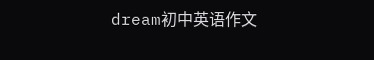dream初中英语作文